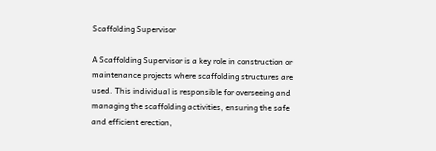Scaffolding Supervisor

A Scaffolding Supervisor is a key role in construction or maintenance projects where scaffolding structures are used. This individual is responsible for overseeing and managing the scaffolding activities, ensuring the safe and efficient erection,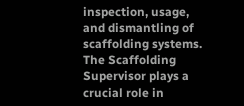inspection, usage, and dismantling of scaffolding systems. The Scaffolding Supervisor plays a crucial role in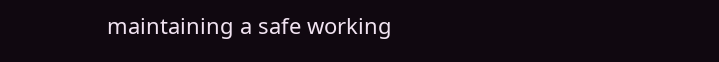maintaining a safe working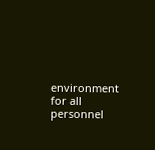environment for all personnel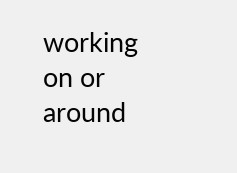working on or around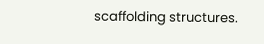scaffolding structures.